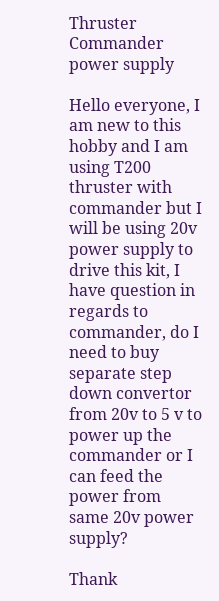Thruster Commander power supply

Hello everyone, I am new to this hobby and I am using T200 thruster with commander but I will be using 20v power supply to drive this kit, I have question in regards to commander, do I need to buy separate step down convertor from 20v to 5 v to power up the commander or I can feed the power from same 20v power supply?

Thank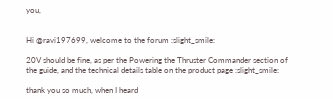you,


Hi @ravi197699, welcome to the forum :slight_smile:

20V should be fine, as per the Powering the Thruster Commander section of the guide, and the technical details table on the product page :slight_smile:

thank you so much, when I heard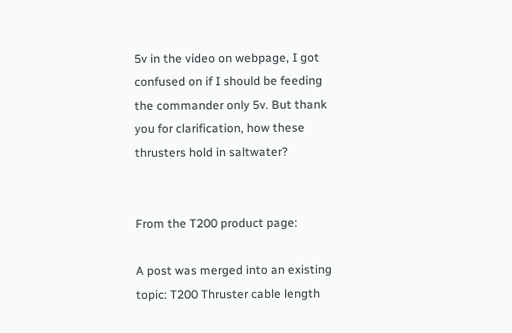5v in the video on webpage, I got confused on if I should be feeding the commander only 5v. But thank you for clarification, how these thrusters hold in saltwater?


From the T200 product page:

A post was merged into an existing topic: T200 Thruster cable length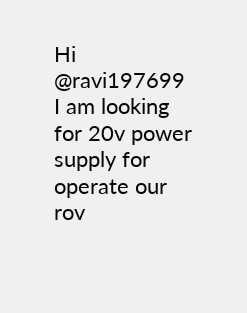Hi @ravi197699
I am looking for 20v power supply for operate our rov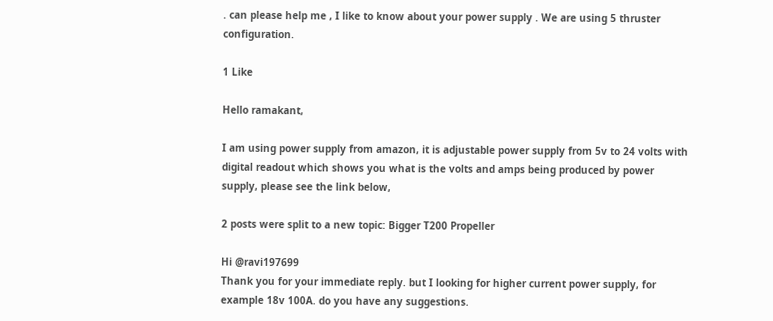. can please help me , I like to know about your power supply . We are using 5 thruster configuration.

1 Like

Hello ramakant,

I am using power supply from amazon, it is adjustable power supply from 5v to 24 volts with digital readout which shows you what is the volts and amps being produced by power supply, please see the link below,

2 posts were split to a new topic: Bigger T200 Propeller

Hi @ravi197699
Thank you for your immediate reply. but I looking for higher current power supply, for example 18v 100A. do you have any suggestions.